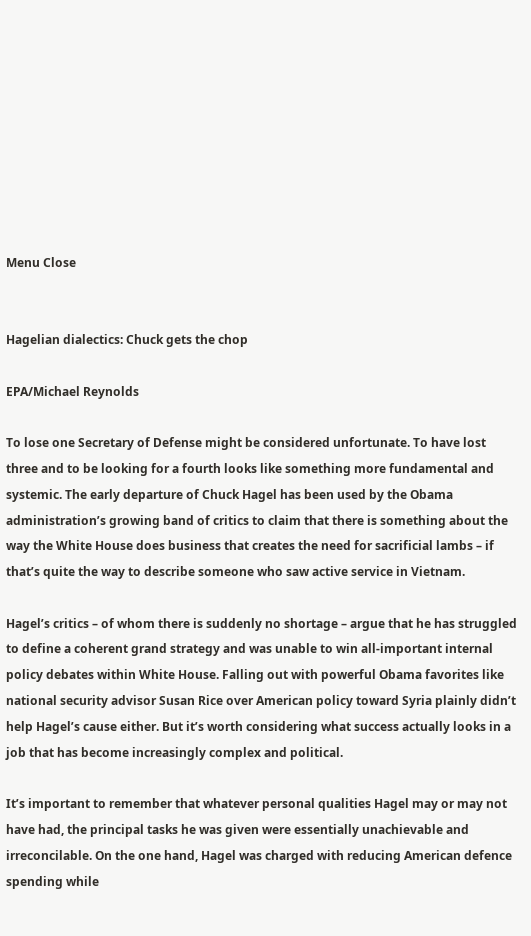Menu Close


Hagelian dialectics: Chuck gets the chop

EPA/Michael Reynolds

To lose one Secretary of Defense might be considered unfortunate. To have lost three and to be looking for a fourth looks like something more fundamental and systemic. The early departure of Chuck Hagel has been used by the Obama administration’s growing band of critics to claim that there is something about the way the White House does business that creates the need for sacrificial lambs – if that’s quite the way to describe someone who saw active service in Vietnam.

Hagel’s critics – of whom there is suddenly no shortage – argue that he has struggled to define a coherent grand strategy and was unable to win all-important internal policy debates within White House. Falling out with powerful Obama favorites like national security advisor Susan Rice over American policy toward Syria plainly didn’t help Hagel’s cause either. But it’s worth considering what success actually looks in a job that has become increasingly complex and political.

It’s important to remember that whatever personal qualities Hagel may or may not have had, the principal tasks he was given were essentially unachievable and irreconcilable. On the one hand, Hagel was charged with reducing American defence spending while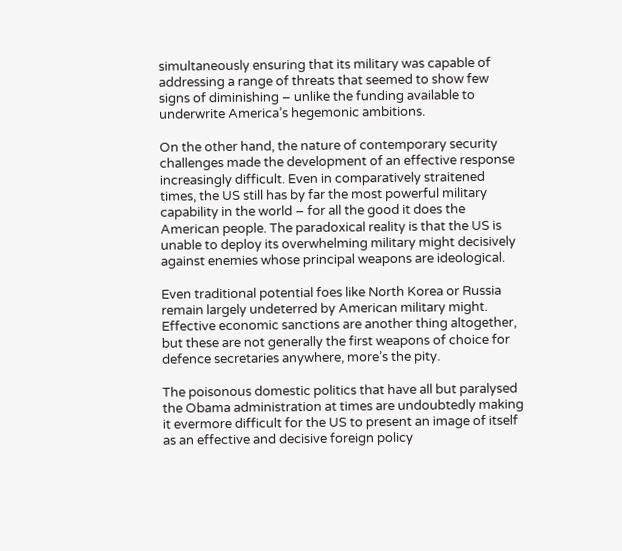simultaneously ensuring that its military was capable of addressing a range of threats that seemed to show few signs of diminishing – unlike the funding available to underwrite America’s hegemonic ambitions.

On the other hand, the nature of contemporary security challenges made the development of an effective response increasingly difficult. Even in comparatively straitened times, the US still has by far the most powerful military capability in the world – for all the good it does the American people. The paradoxical reality is that the US is unable to deploy its overwhelming military might decisively against enemies whose principal weapons are ideological.

Even traditional potential foes like North Korea or Russia remain largely undeterred by American military might. Effective economic sanctions are another thing altogether, but these are not generally the first weapons of choice for defence secretaries anywhere, more’s the pity.

The poisonous domestic politics that have all but paralysed the Obama administration at times are undoubtedly making it evermore difficult for the US to present an image of itself as an effective and decisive foreign policy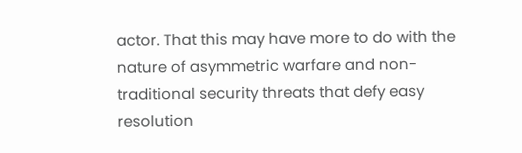actor. That this may have more to do with the nature of asymmetric warfare and non-traditional security threats that defy easy resolution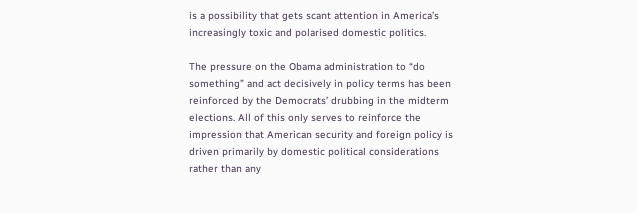is a possibility that gets scant attention in America’s increasingly toxic and polarised domestic politics.

The pressure on the Obama administration to “do something” and act decisively in policy terms has been reinforced by the Democrats’ drubbing in the midterm elections. All of this only serves to reinforce the impression that American security and foreign policy is driven primarily by domestic political considerations rather than any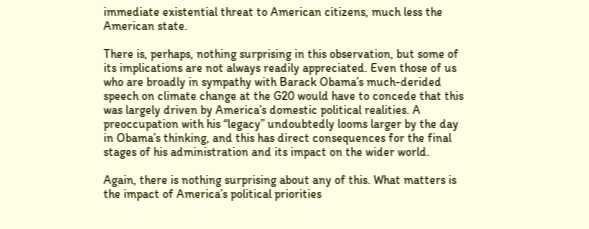immediate existential threat to American citizens, much less the American state.

There is, perhaps, nothing surprising in this observation, but some of its implications are not always readily appreciated. Even those of us who are broadly in sympathy with Barack Obama’s much-derided speech on climate change at the G20 would have to concede that this was largely driven by America’s domestic political realities. A preoccupation with his “legacy” undoubtedly looms larger by the day in Obama’s thinking, and this has direct consequences for the final stages of his administration and its impact on the wider world.

Again, there is nothing surprising about any of this. What matters is the impact of America’s political priorities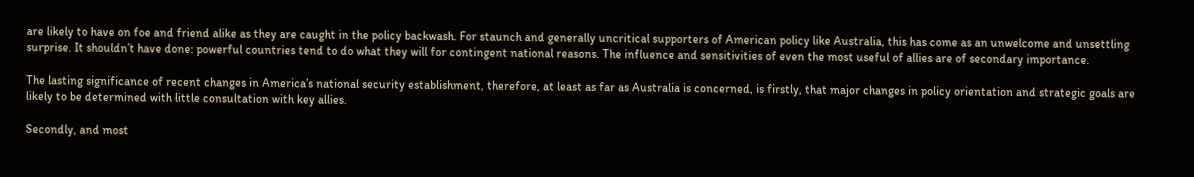are likely to have on foe and friend alike as they are caught in the policy backwash. For staunch and generally uncritical supporters of American policy like Australia, this has come as an unwelcome and unsettling surprise. It shouldn’t have done: powerful countries tend to do what they will for contingent national reasons. The influence and sensitivities of even the most useful of allies are of secondary importance.

The lasting significance of recent changes in America’s national security establishment, therefore, at least as far as Australia is concerned, is firstly, that major changes in policy orientation and strategic goals are likely to be determined with little consultation with key allies.

Secondly, and most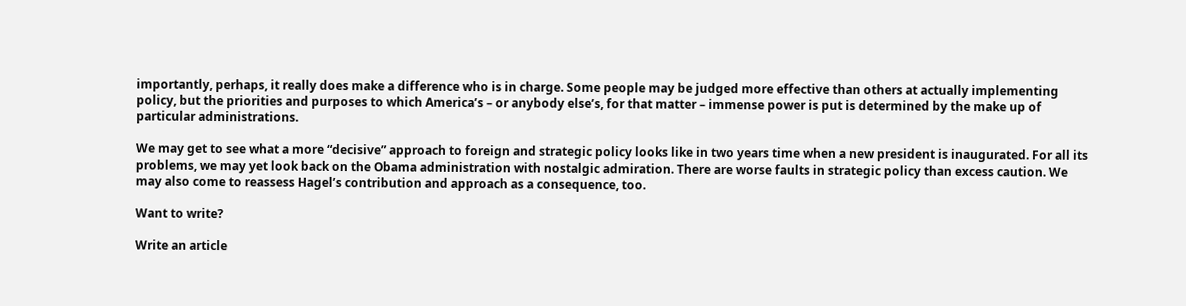importantly, perhaps, it really does make a difference who is in charge. Some people may be judged more effective than others at actually implementing policy, but the priorities and purposes to which America’s – or anybody else’s, for that matter – immense power is put is determined by the make up of particular administrations.

We may get to see what a more “decisive” approach to foreign and strategic policy looks like in two years time when a new president is inaugurated. For all its problems, we may yet look back on the Obama administration with nostalgic admiration. There are worse faults in strategic policy than excess caution. We may also come to reassess Hagel’s contribution and approach as a consequence, too.

Want to write?

Write an article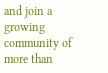and join a growing community of more than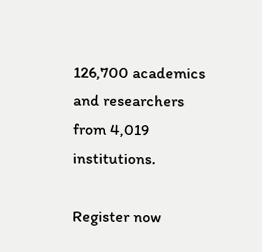126,700 academics and researchers from 4,019 institutions.

Register now